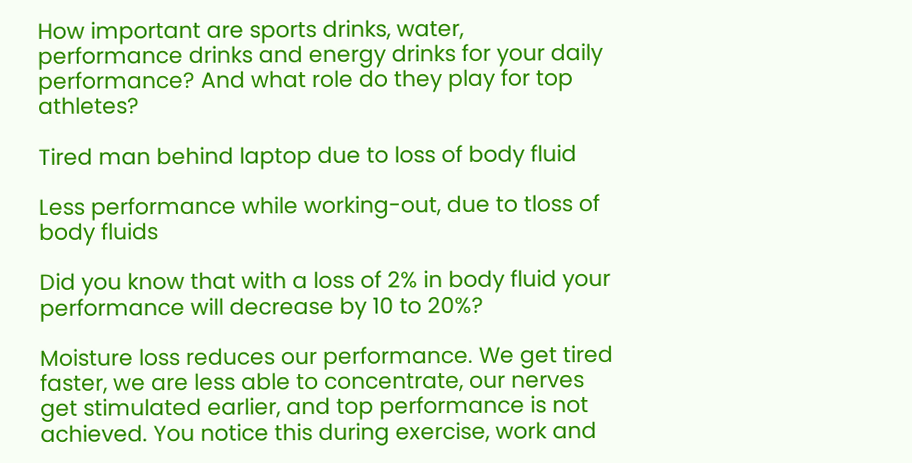How important are sports drinks, water, performance drinks and energy drinks for your daily performance? And what role do they play for top athletes?

Tired man behind laptop due to loss of body fluid

Less performance while working-out, due to tloss of body fluids

Did you know that with a loss of 2% in body fluid your performance will decrease by 10 to 20%?

Moisture loss reduces our performance. We get tired faster, we are less able to concentrate, our nerves get stimulated earlier, and top performance is not achieved. You notice this during exercise, work and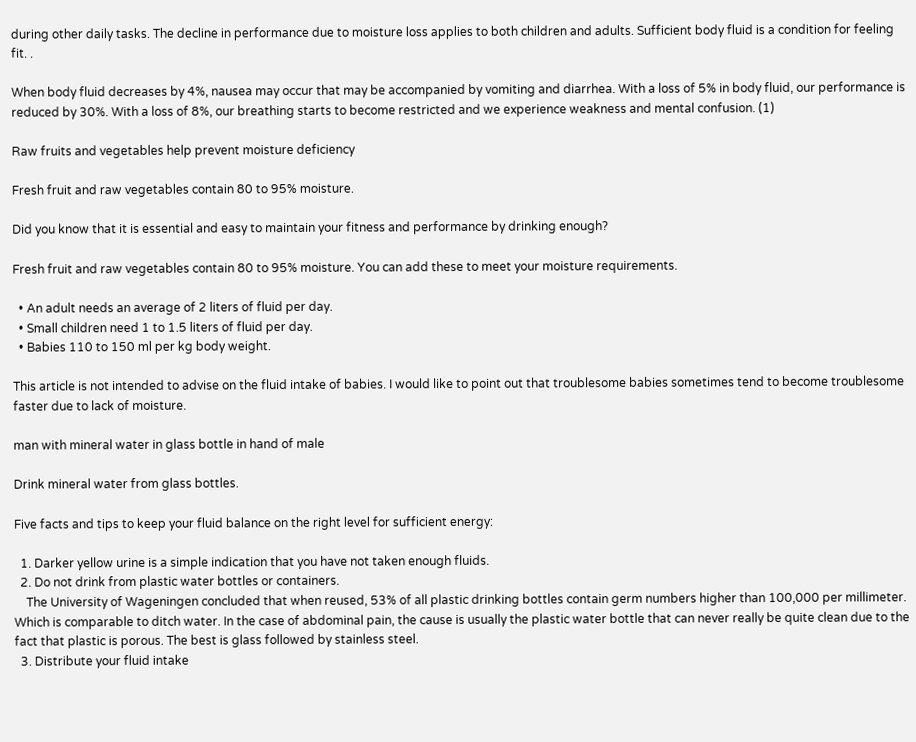during other daily tasks. The decline in performance due to moisture loss applies to both children and adults. Sufficient body fluid is a condition for feeling fit. .

When body fluid decreases by 4%, nausea may occur that may be accompanied by vomiting and diarrhea. With a loss of 5% in body fluid, our performance is reduced by 30%. With a loss of 8%, our breathing starts to become restricted and we experience weakness and mental confusion. (1)

Raw fruits and vegetables help prevent moisture deficiency

Fresh fruit and raw vegetables contain 80 to 95% moisture.

Did you know that it is essential and easy to maintain your fitness and performance by drinking enough?

Fresh fruit and raw vegetables contain 80 to 95% moisture. You can add these to meet your moisture requirements.

  • An adult needs an average of 2 liters of fluid per day.
  • Small children need 1 to 1.5 liters of fluid per day.
  • Babies 110 to 150 ml per kg body weight.

This article is not intended to advise on the fluid intake of babies. I would like to point out that troublesome babies sometimes tend to become troublesome faster due to lack of moisture.

man with mineral water in glass bottle in hand of male

Drink mineral water from glass bottles.

Five facts and tips to keep your fluid balance on the right level for sufficient energy:

  1. Darker yellow urine is a simple indication that you have not taken enough fluids.
  2. Do not drink from plastic water bottles or containers.
    The University of Wageningen concluded that when reused, 53% of all plastic drinking bottles contain germ numbers higher than 100,000 per millimeter. Which is comparable to ditch water. In the case of abdominal pain, the cause is usually the plastic water bottle that can never really be quite clean due to the fact that plastic is porous. The best is glass followed by stainless steel.
  3. Distribute your fluid intake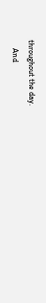throughout the day.
    And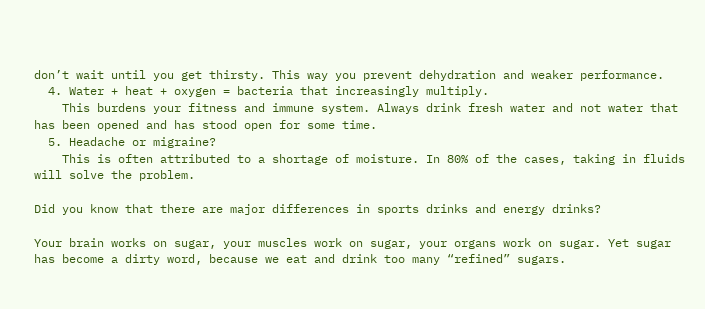don’t wait until you get thirsty. This way you prevent dehydration and weaker performance.
  4. Water + heat + oxygen = bacteria that increasingly multiply.
    This burdens your fitness and immune system. Always drink fresh water and not water that has been opened and has stood open for some time.
  5. Headache or migraine?
    This is often attributed to a shortage of moisture. In 80% of the cases, taking in fluids will solve the problem.

Did you know that there are major differences in sports drinks and energy drinks?

Your brain works on sugar, your muscles work on sugar, your organs work on sugar. Yet sugar has become a dirty word, because we eat and drink too many “refined” sugars.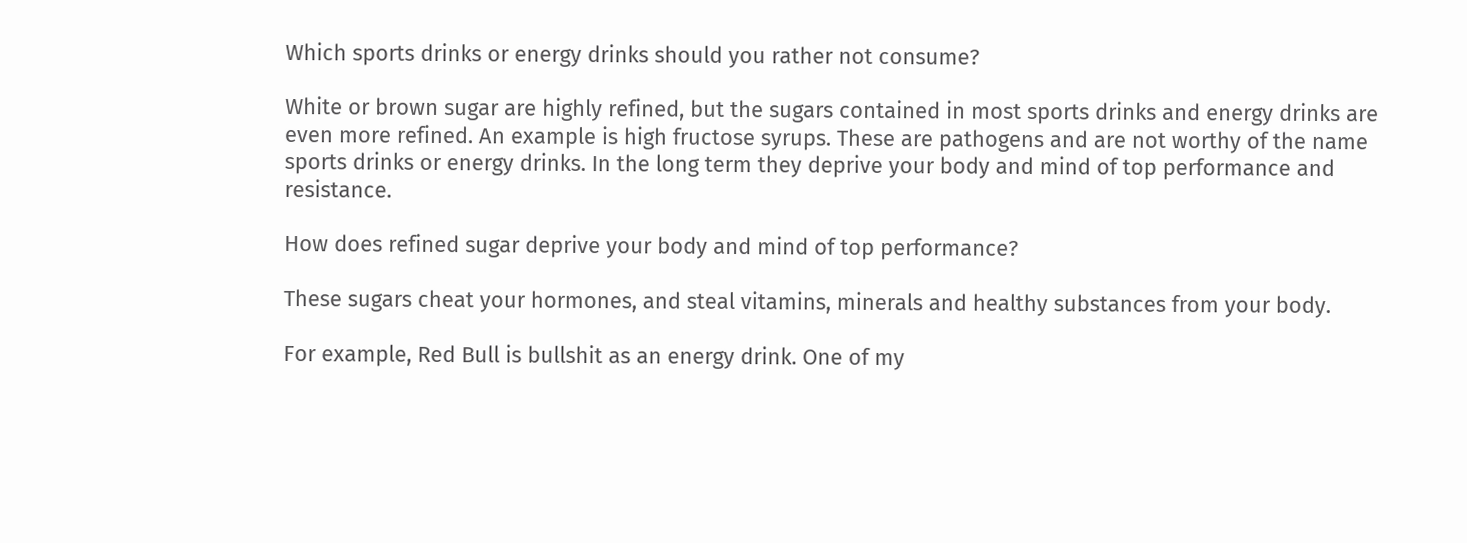Which sports drinks or energy drinks should you rather not consume?

White or brown sugar are highly refined, but the sugars contained in most sports drinks and energy drinks are even more refined. An example is high fructose syrups. These are pathogens and are not worthy of the name sports drinks or energy drinks. In the long term they deprive your body and mind of top performance and resistance.

How does refined sugar deprive your body and mind of top performance?

These sugars cheat your hormones, and steal vitamins, minerals and healthy substances from your body.

For example, Red Bull is bullshit as an energy drink. One of my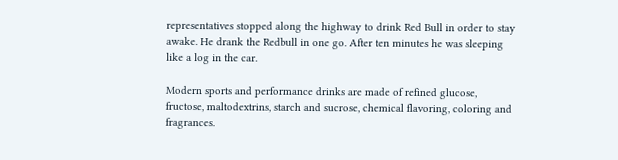representatives stopped along the highway to drink Red Bull in order to stay awake. He drank the Redbull in one go. After ten minutes he was sleeping like a log in the car.

Modern sports and performance drinks are made of refined glucose, fructose, maltodextrins, starch and sucrose, chemical flavoring, coloring and fragrances.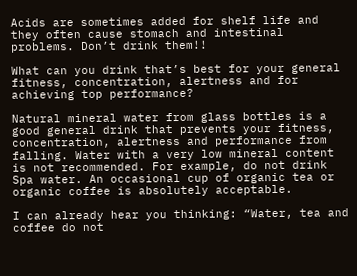Acids are sometimes added for shelf life and they often cause stomach and intestinal problems. Don’t drink them!!

What can you drink that’s best for your general fitness, concentration, alertness and for achieving top performance?

Natural mineral water from glass bottles is a good general drink that prevents your fitness, concentration, alertness and performance from falling. Water with a very low mineral content is not recommended. For example, do not drink Spa water. An occasional cup of organic tea or organic coffee is absolutely acceptable.

I can already hear you thinking: “Water, tea and coffee do not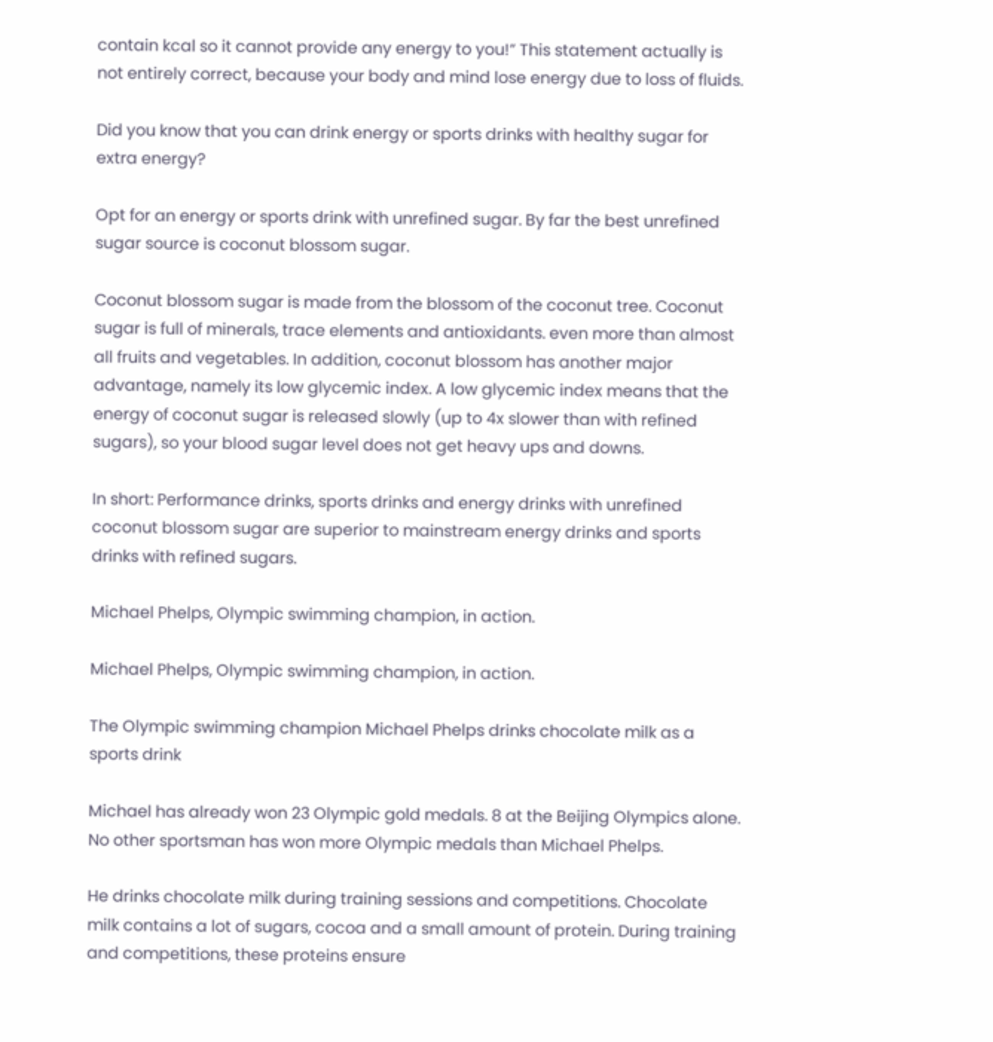contain kcal so it cannot provide any energy to you!” This statement actually is not entirely correct, because your body and mind lose energy due to loss of fluids.

Did you know that you can drink energy or sports drinks with healthy sugar for extra energy?

Opt for an energy or sports drink with unrefined sugar. By far the best unrefined sugar source is coconut blossom sugar.

Coconut blossom sugar is made from the blossom of the coconut tree. Coconut sugar is full of minerals, trace elements and antioxidants. even more than almost all fruits and vegetables. In addition, coconut blossom has another major advantage, namely its low glycemic index. A low glycemic index means that the energy of coconut sugar is released slowly (up to 4x slower than with refined sugars), so your blood sugar level does not get heavy ups and downs.

In short: Performance drinks, sports drinks and energy drinks with unrefined coconut blossom sugar are superior to mainstream energy drinks and sports drinks with refined sugars.

Michael Phelps, Olympic swimming champion, in action.

Michael Phelps, Olympic swimming champion, in action.

The Olympic swimming champion Michael Phelps drinks chocolate milk as a sports drink

Michael has already won 23 Olympic gold medals. 8 at the Beijing Olympics alone. No other sportsman has won more Olympic medals than Michael Phelps.

He drinks chocolate milk during training sessions and competitions. Chocolate milk contains a lot of sugars, cocoa and a small amount of protein. During training and competitions, these proteins ensure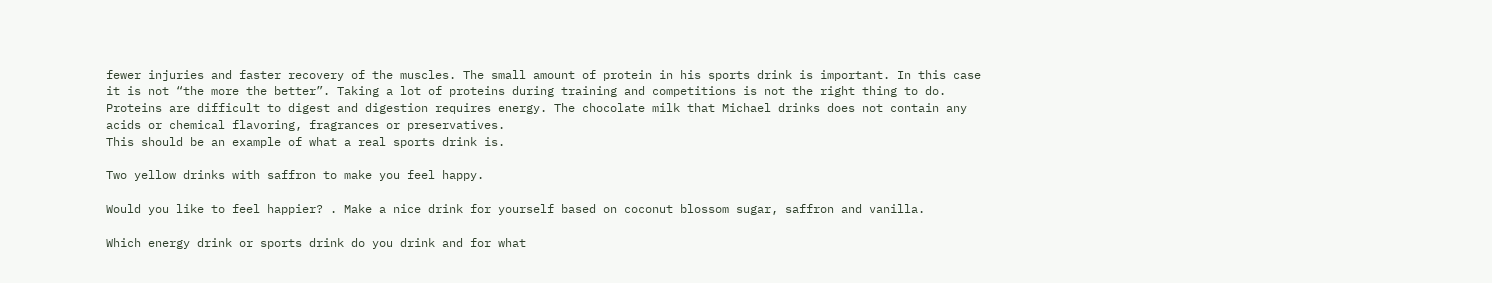fewer injuries and faster recovery of the muscles. The small amount of protein in his sports drink is important. In this case it is not “the more the better”. Taking a lot of proteins during training and competitions is not the right thing to do. Proteins are difficult to digest and digestion requires energy. The chocolate milk that Michael drinks does not contain any acids or chemical flavoring, fragrances or preservatives.
This should be an example of what a real sports drink is.

Two yellow drinks with saffron to make you feel happy.

Would you like to feel happier? . Make a nice drink for yourself based on coconut blossom sugar, saffron and vanilla.

Which energy drink or sports drink do you drink and for what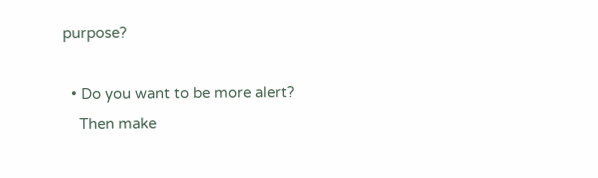purpose?

  • Do you want to be more alert?
    Then make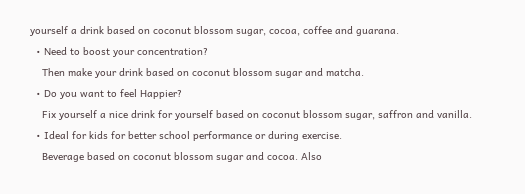yourself a drink based on coconut blossom sugar, cocoa, coffee and guarana.
  • Need to boost your concentration?
    Then make your drink based on coconut blossom sugar and matcha.
  • Do you want to feel Happier?
    Fix yourself a nice drink for yourself based on coconut blossom sugar, saffron and vanilla.
  • Ideal for kids for better school performance or during exercise.
    Beverage based on coconut blossom sugar and cocoa. Also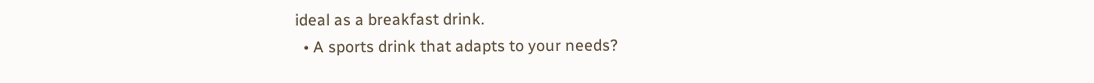ideal as a breakfast drink.
  • A sports drink that adapts to your needs?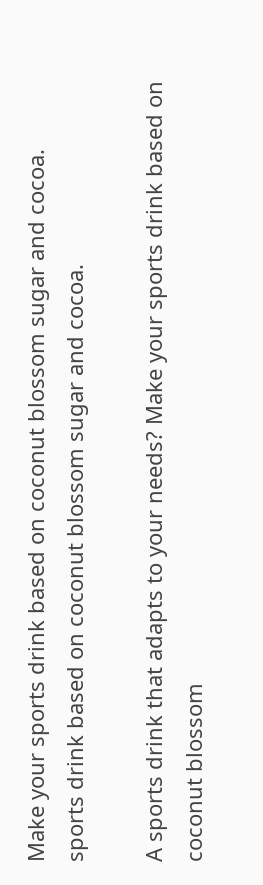Make your sports drink based on coconut blossom sugar and cocoa.
sports drink based on coconut blossom sugar and cocoa.

A sports drink that adapts to your needs? Make your sports drink based on coconut blossom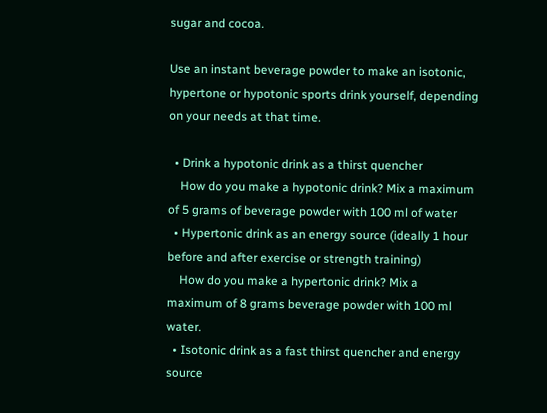sugar and cocoa.

Use an instant beverage powder to make an isotonic, hypertone or hypotonic sports drink yourself, depending on your needs at that time.

  • Drink a hypotonic drink as a thirst quencher
    How do you make a hypotonic drink? Mix a maximum of 5 grams of beverage powder with 100 ml of water
  • Hypertonic drink as an energy source (ideally 1 hour before and after exercise or strength training)
    How do you make a hypertonic drink? Mix a maximum of 8 grams beverage powder with 100 ml water.
  • Isotonic drink as a fast thirst quencher and energy source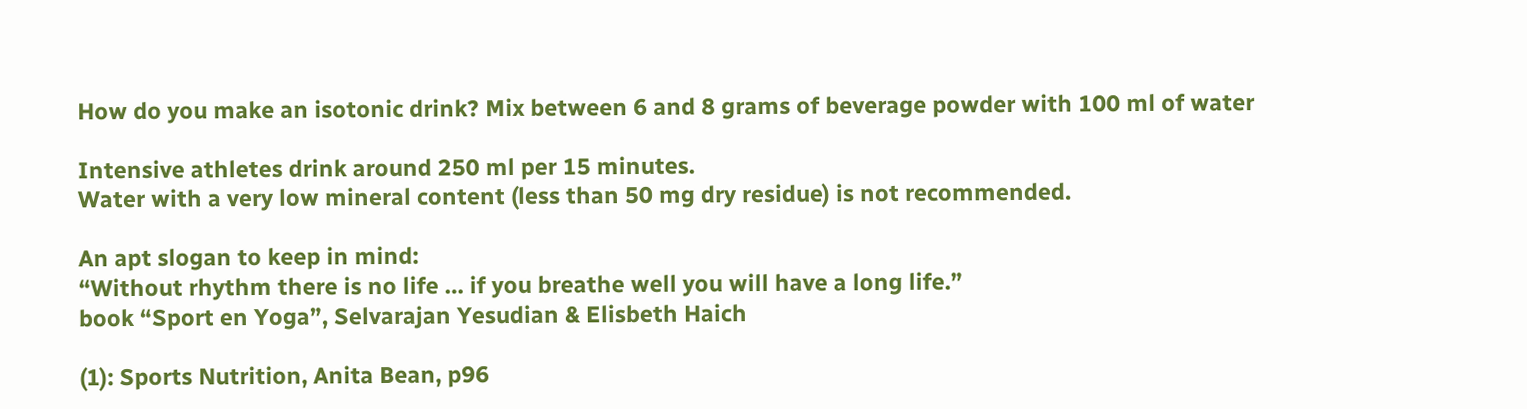How do you make an isotonic drink? Mix between 6 and 8 grams of beverage powder with 100 ml of water

Intensive athletes drink around 250 ml per 15 minutes.
Water with a very low mineral content (less than 50 mg dry residue) is not recommended.

An apt slogan to keep in mind:
“Without rhythm there is no life … if you breathe well you will have a long life.”
book “Sport en Yoga”, Selvarajan Yesudian & Elisbeth Haich

(1): Sports Nutrition, Anita Bean, p96